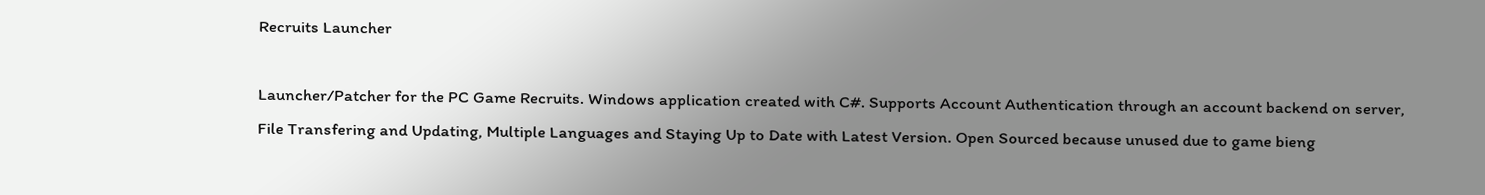Recruits Launcher

Launcher/Patcher for the PC Game Recruits. Windows application created with C#. Supports Account Authentication through an account backend on server, File Transfering and Updating, Multiple Languages and Staying Up to Date with Latest Version. Open Sourced because unused due to game bieng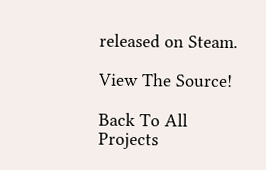released on Steam.

View The Source!

Back To All Projects